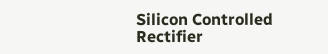Silicon Controlled Rectifier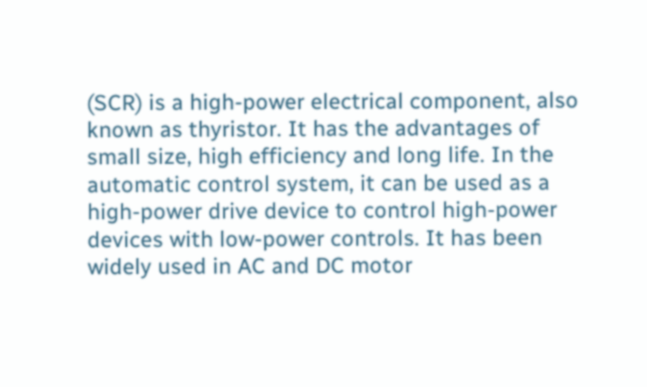(SCR) is a high-power electrical component, also known as thyristor. It has the advantages of small size, high efficiency and long life. In the automatic control system, it can be used as a high-power drive device to control high-power devices with low-power controls. It has been widely used in AC and DC motor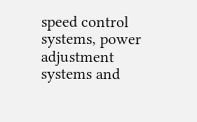speed control systems, power adjustment systems and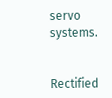servo systems.


Rectified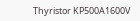Thyristor KP500A1600V